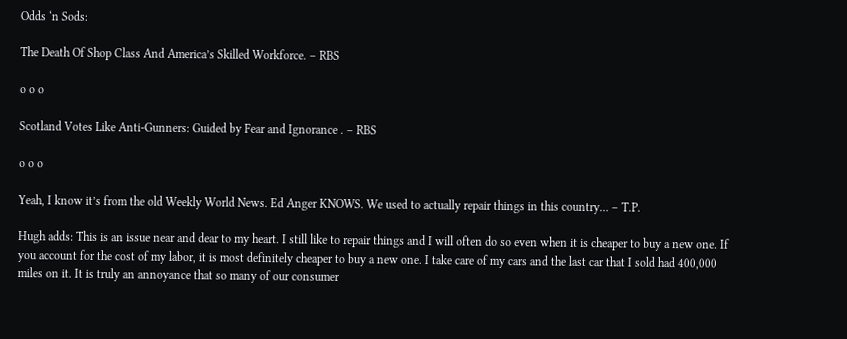Odds ‘n Sods:

The Death Of Shop Class And America’s Skilled Workforce. – RBS

o o o

Scotland Votes Like Anti-Gunners: Guided by Fear and Ignorance . – RBS

o o o

Yeah, I know it’s from the old Weekly World News. Ed Anger KNOWS. We used to actually repair things in this country… – T.P.

Hugh adds: This is an issue near and dear to my heart. I still like to repair things and I will often do so even when it is cheaper to buy a new one. If you account for the cost of my labor, it is most definitely cheaper to buy a new one. I take care of my cars and the last car that I sold had 400,000 miles on it. It is truly an annoyance that so many of our consumer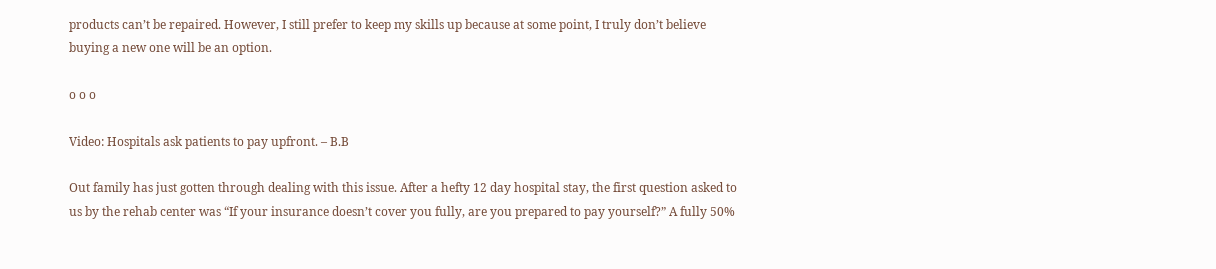products can’t be repaired. However, I still prefer to keep my skills up because at some point, I truly don’t believe buying a new one will be an option.

o o o

Video: Hospitals ask patients to pay upfront. – B.B

Out family has just gotten through dealing with this issue. After a hefty 12 day hospital stay, the first question asked to us by the rehab center was “If your insurance doesn’t cover you fully, are you prepared to pay yourself?” A fully 50%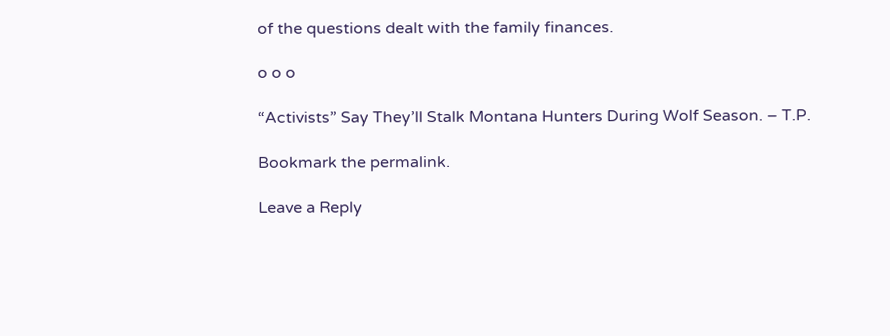of the questions dealt with the family finances.

o o o

“Activists” Say They’ll Stalk Montana Hunters During Wolf Season. – T.P.

Bookmark the permalink.

Leave a Reply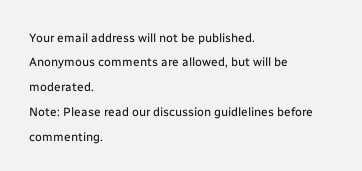Your email address will not be published.
Anonymous comments are allowed, but will be moderated.
Note: Please read our discussion guidlelines before commenting.